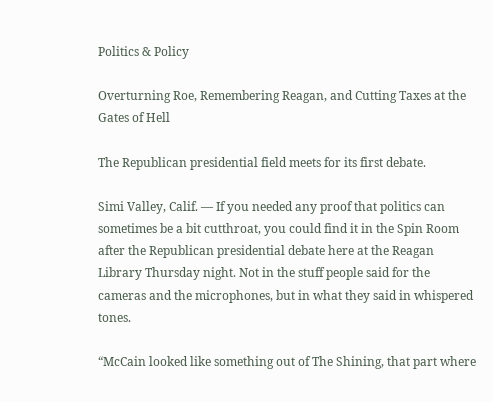Politics & Policy

Overturning Roe, Remembering Reagan, and Cutting Taxes at the Gates of Hell

The Republican presidential field meets for its first debate.

Simi Valley, Calif. — If you needed any proof that politics can sometimes be a bit cutthroat, you could find it in the Spin Room after the Republican presidential debate here at the Reagan Library Thursday night. Not in the stuff people said for the cameras and the microphones, but in what they said in whispered tones.

“McCain looked like something out of The Shining, that part where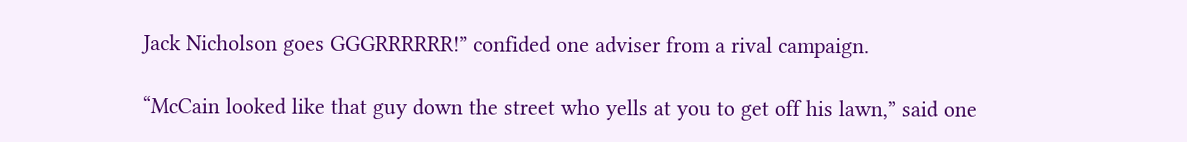Jack Nicholson goes GGGRRRRRR!” confided one adviser from a rival campaign.

“McCain looked like that guy down the street who yells at you to get off his lawn,” said one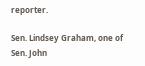reporter.

Sen. Lindsey Graham, one of Sen. John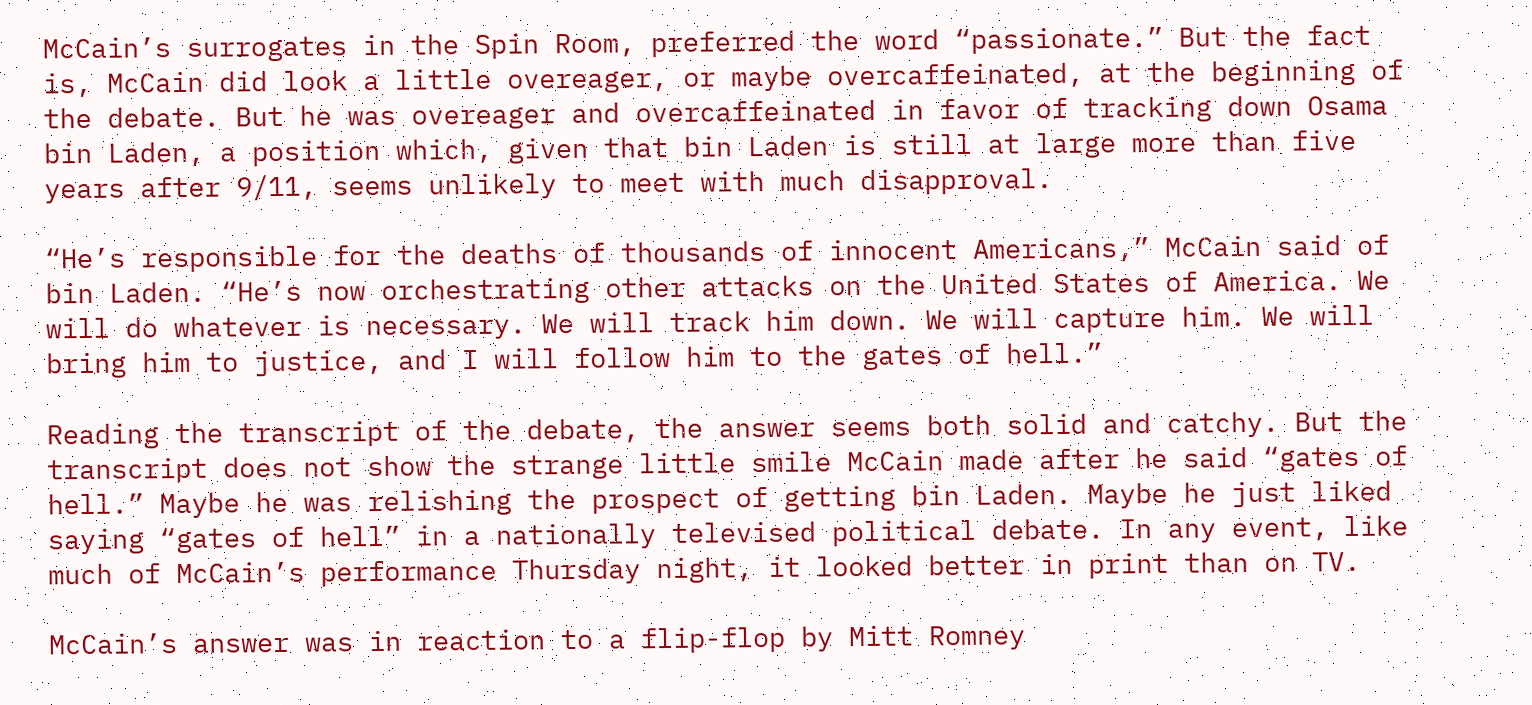McCain’s surrogates in the Spin Room, preferred the word “passionate.” But the fact is, McCain did look a little overeager, or maybe overcaffeinated, at the beginning of the debate. But he was overeager and overcaffeinated in favor of tracking down Osama bin Laden, a position which, given that bin Laden is still at large more than five years after 9/11, seems unlikely to meet with much disapproval.

“He’s responsible for the deaths of thousands of innocent Americans,” McCain said of bin Laden. “He’s now orchestrating other attacks on the United States of America. We will do whatever is necessary. We will track him down. We will capture him. We will bring him to justice, and I will follow him to the gates of hell.”

Reading the transcript of the debate, the answer seems both solid and catchy. But the transcript does not show the strange little smile McCain made after he said “gates of hell.” Maybe he was relishing the prospect of getting bin Laden. Maybe he just liked saying “gates of hell” in a nationally televised political debate. In any event, like much of McCain’s performance Thursday night, it looked better in print than on TV.

McCain’s answer was in reaction to a flip-flop by Mitt Romney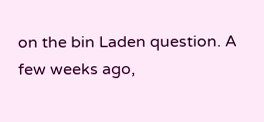on the bin Laden question. A few weeks ago,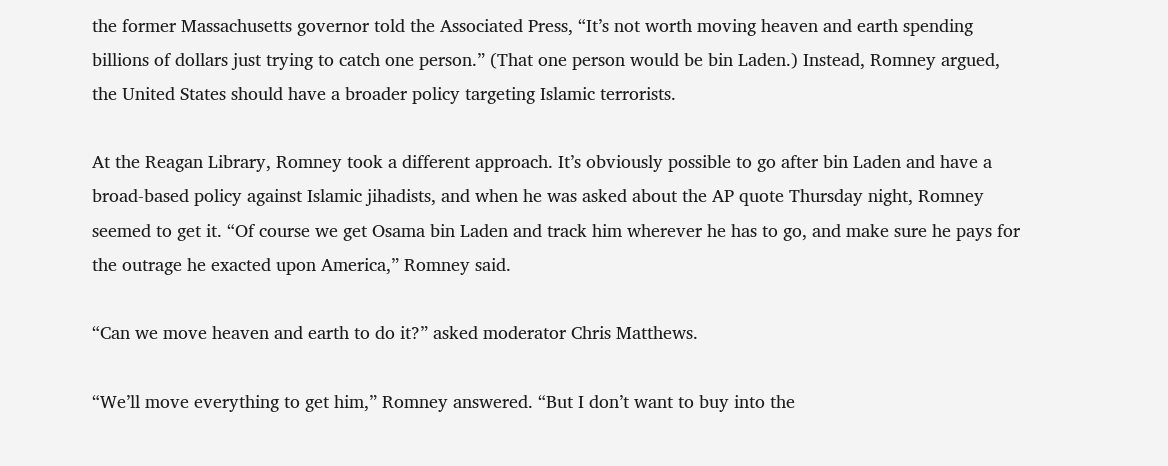the former Massachusetts governor told the Associated Press, “It’s not worth moving heaven and earth spending billions of dollars just trying to catch one person.” (That one person would be bin Laden.) Instead, Romney argued, the United States should have a broader policy targeting Islamic terrorists.

At the Reagan Library, Romney took a different approach. It’s obviously possible to go after bin Laden and have a broad-based policy against Islamic jihadists, and when he was asked about the AP quote Thursday night, Romney seemed to get it. “Of course we get Osama bin Laden and track him wherever he has to go, and make sure he pays for the outrage he exacted upon America,” Romney said.

“Can we move heaven and earth to do it?” asked moderator Chris Matthews.

“We’ll move everything to get him,” Romney answered. “But I don’t want to buy into the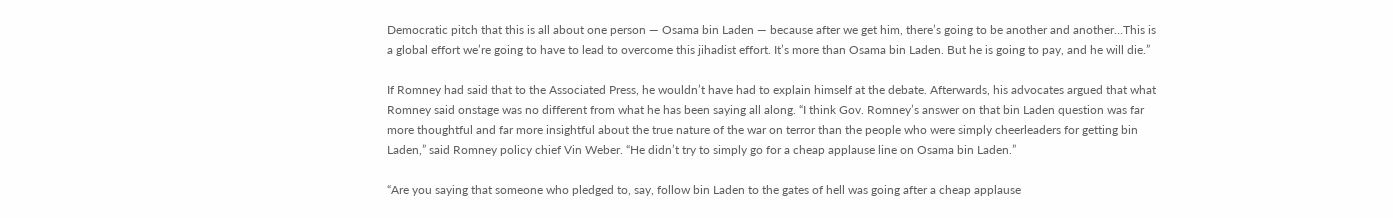Democratic pitch that this is all about one person — Osama bin Laden — because after we get him, there’s going to be another and another…This is a global effort we’re going to have to lead to overcome this jihadist effort. It’s more than Osama bin Laden. But he is going to pay, and he will die.”

If Romney had said that to the Associated Press, he wouldn’t have had to explain himself at the debate. Afterwards, his advocates argued that what Romney said onstage was no different from what he has been saying all along. “I think Gov. Romney’s answer on that bin Laden question was far more thoughtful and far more insightful about the true nature of the war on terror than the people who were simply cheerleaders for getting bin Laden,” said Romney policy chief Vin Weber. “He didn’t try to simply go for a cheap applause line on Osama bin Laden.”

“Are you saying that someone who pledged to, say, follow bin Laden to the gates of hell was going after a cheap applause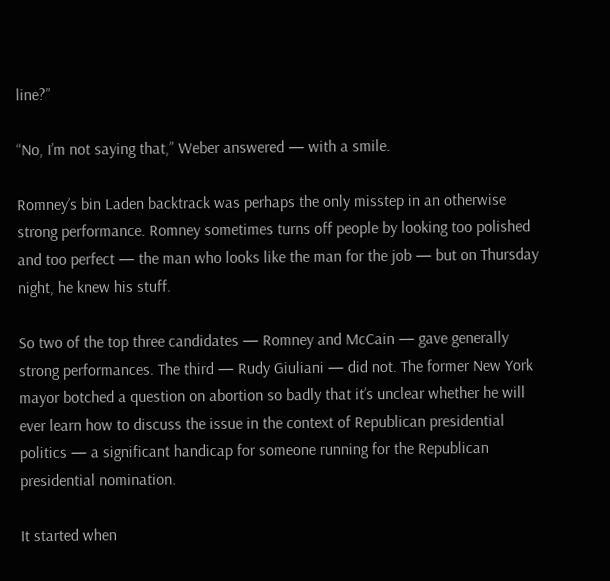line?”

“No, I’m not saying that,” Weber answered — with a smile.

Romney’s bin Laden backtrack was perhaps the only misstep in an otherwise strong performance. Romney sometimes turns off people by looking too polished and too perfect — the man who looks like the man for the job — but on Thursday night, he knew his stuff.

So two of the top three candidates — Romney and McCain — gave generally strong performances. The third — Rudy Giuliani — did not. The former New York mayor botched a question on abortion so badly that it’s unclear whether he will ever learn how to discuss the issue in the context of Republican presidential politics — a significant handicap for someone running for the Republican presidential nomination.

It started when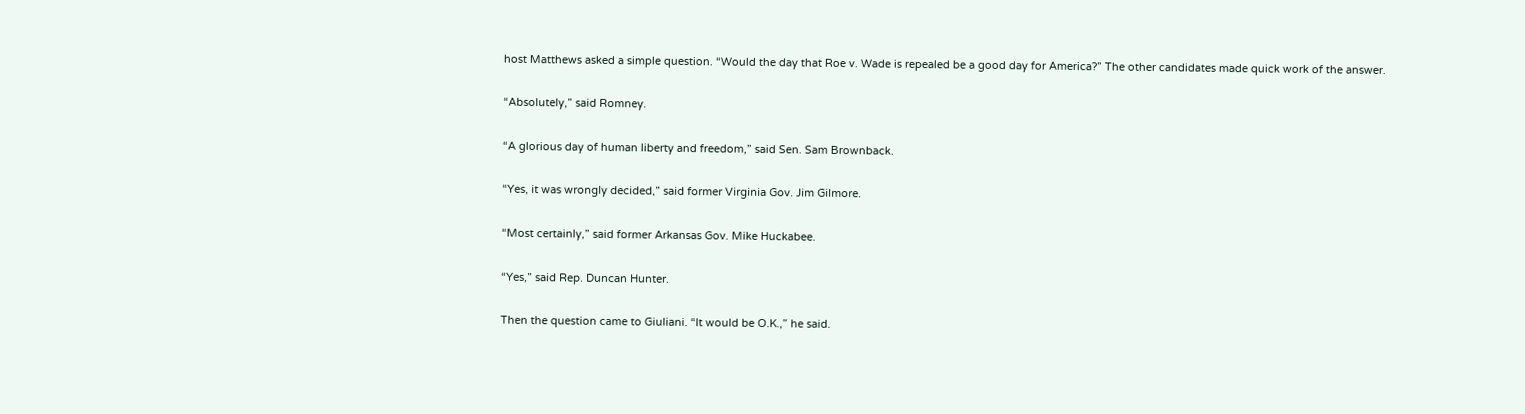host Matthews asked a simple question. “Would the day that Roe v. Wade is repealed be a good day for America?” The other candidates made quick work of the answer.

“Absolutely,” said Romney.

“A glorious day of human liberty and freedom,” said Sen. Sam Brownback.

“Yes, it was wrongly decided,” said former Virginia Gov. Jim Gilmore.

“Most certainly,” said former Arkansas Gov. Mike Huckabee.

“Yes,” said Rep. Duncan Hunter.

Then the question came to Giuliani. “It would be O.K.,” he said.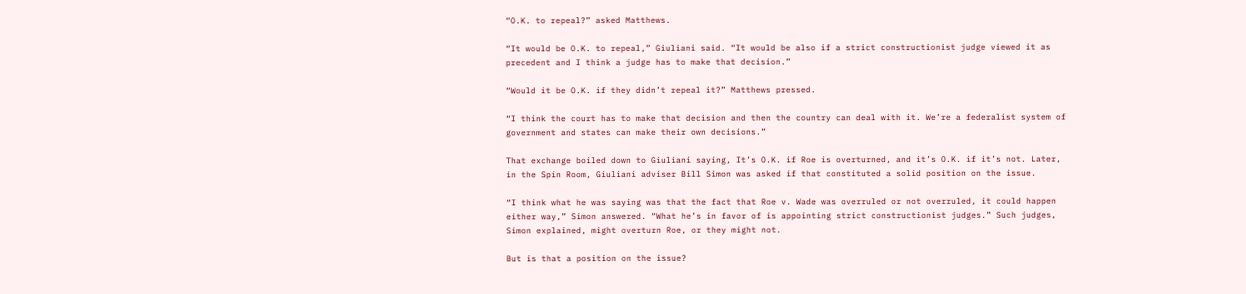“O.K. to repeal?” asked Matthews.

“It would be O.K. to repeal,” Giuliani said. “It would be also if a strict constructionist judge viewed it as precedent and I think a judge has to make that decision.”

“Would it be O.K. if they didn’t repeal it?” Matthews pressed.

“I think the court has to make that decision and then the country can deal with it. We’re a federalist system of government and states can make their own decisions.”

That exchange boiled down to Giuliani saying, It’s O.K. if Roe is overturned, and it’s O.K. if it’s not. Later, in the Spin Room, Giuliani adviser Bill Simon was asked if that constituted a solid position on the issue.

“I think what he was saying was that the fact that Roe v. Wade was overruled or not overruled, it could happen either way,” Simon answered. “What he’s in favor of is appointing strict constructionist judges.” Such judges, Simon explained, might overturn Roe, or they might not.

But is that a position on the issue?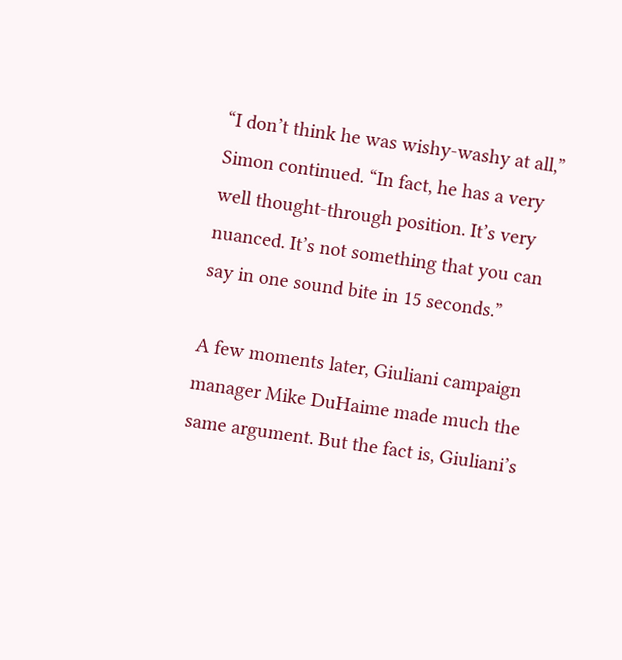“I don’t think he was wishy-washy at all,” Simon continued. “In fact, he has a very well thought-through position. It’s very nuanced. It’s not something that you can say in one sound bite in 15 seconds.”

A few moments later, Giuliani campaign manager Mike DuHaime made much the same argument. But the fact is, Giuliani’s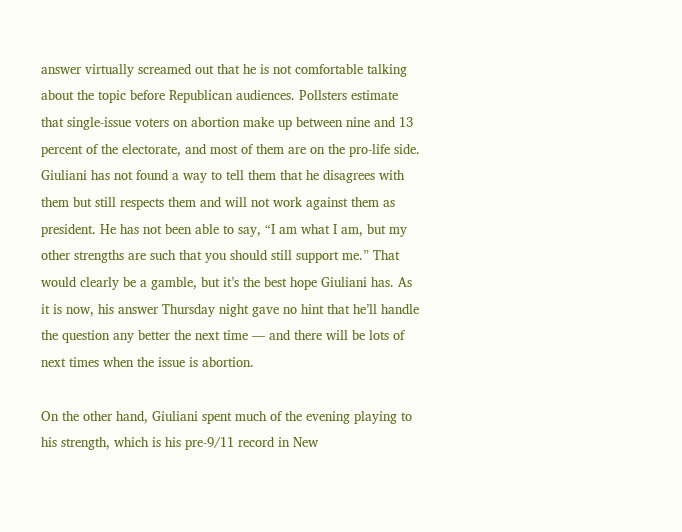answer virtually screamed out that he is not comfortable talking about the topic before Republican audiences. Pollsters estimate that single-issue voters on abortion make up between nine and 13 percent of the electorate, and most of them are on the pro-life side. Giuliani has not found a way to tell them that he disagrees with them but still respects them and will not work against them as president. He has not been able to say, “I am what I am, but my other strengths are such that you should still support me.” That would clearly be a gamble, but it’s the best hope Giuliani has. As it is now, his answer Thursday night gave no hint that he’ll handle the question any better the next time — and there will be lots of next times when the issue is abortion.

On the other hand, Giuliani spent much of the evening playing to his strength, which is his pre-9/11 record in New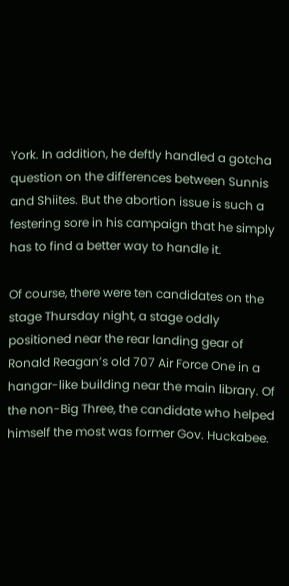York. In addition, he deftly handled a gotcha question on the differences between Sunnis and Shiites. But the abortion issue is such a festering sore in his campaign that he simply has to find a better way to handle it.

Of course, there were ten candidates on the stage Thursday night, a stage oddly positioned near the rear landing gear of Ronald Reagan’s old 707 Air Force One in a hangar-like building near the main library. Of the non-Big Three, the candidate who helped himself the most was former Gov. Huckabee.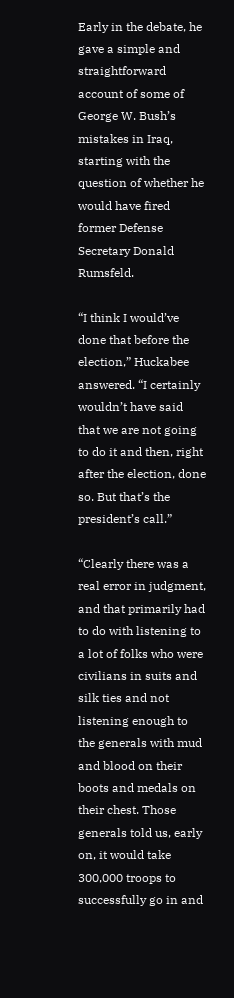Early in the debate, he gave a simple and straightforward account of some of George W. Bush’s mistakes in Iraq, starting with the question of whether he would have fired former Defense Secretary Donald Rumsfeld.

“I think I would’ve done that before the election,” Huckabee answered. “I certainly wouldn’t have said that we are not going to do it and then, right after the election, done so. But that’s the president’s call.”

“Clearly there was a real error in judgment, and that primarily had to do with listening to a lot of folks who were civilians in suits and silk ties and not listening enough to the generals with mud and blood on their boots and medals on their chest. Those generals told us, early on, it would take 300,000 troops to successfully go in and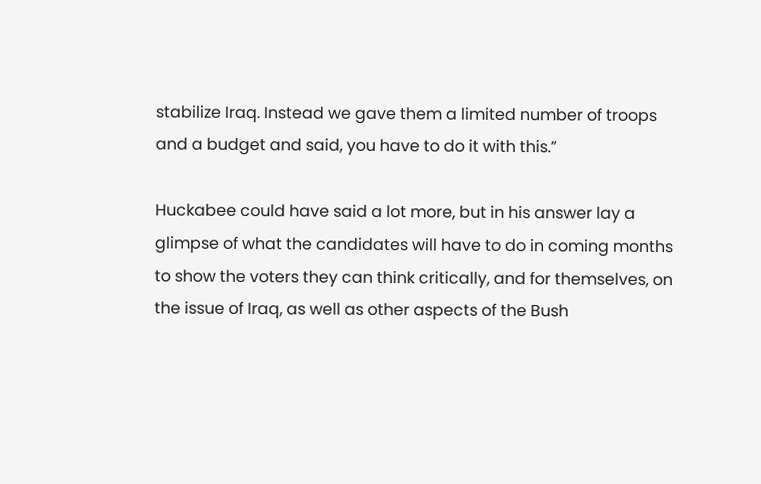stabilize Iraq. Instead we gave them a limited number of troops and a budget and said, you have to do it with this.”

Huckabee could have said a lot more, but in his answer lay a glimpse of what the candidates will have to do in coming months to show the voters they can think critically, and for themselves, on the issue of Iraq, as well as other aspects of the Bush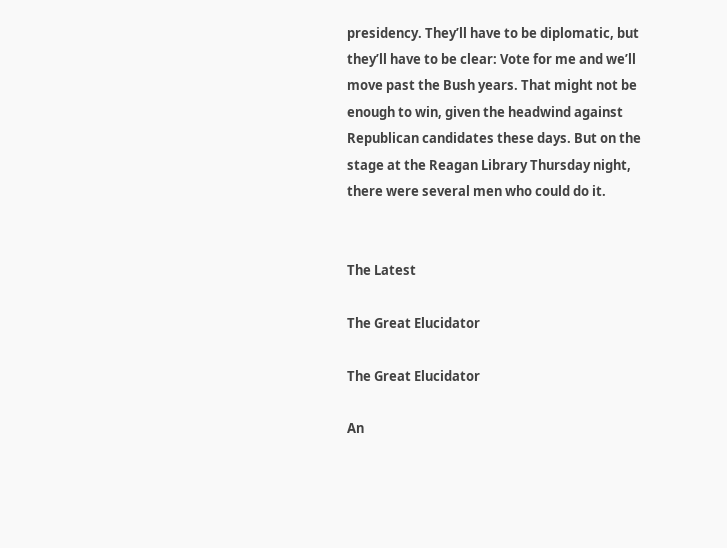presidency. They’ll have to be diplomatic, but they’ll have to be clear: Vote for me and we’ll move past the Bush years. That might not be enough to win, given the headwind against Republican candidates these days. But on the stage at the Reagan Library Thursday night, there were several men who could do it.


The Latest

The Great Elucidator

The Great Elucidator

An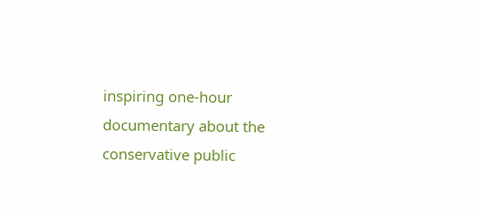inspiring one-hour documentary about the conservative public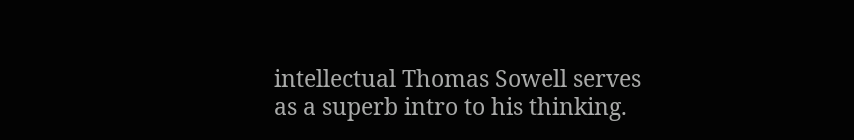intellectual Thomas Sowell serves as a superb intro to his thinking.